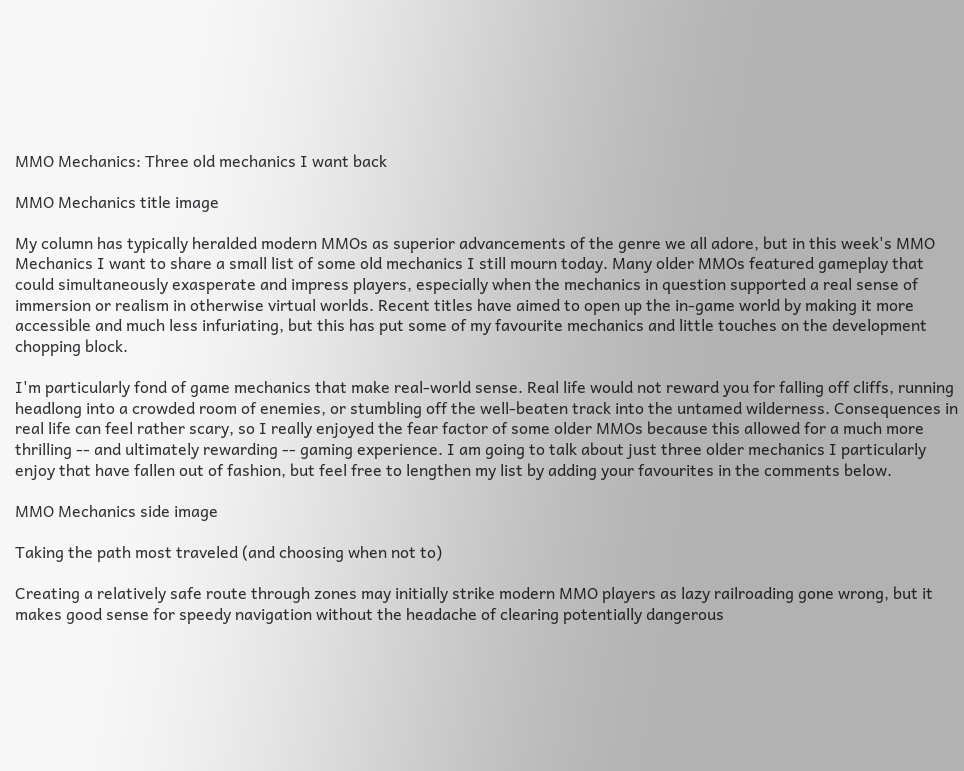MMO Mechanics: Three old mechanics I want back

MMO Mechanics title image

My column has typically heralded modern MMOs as superior advancements of the genre we all adore, but in this week's MMO Mechanics I want to share a small list of some old mechanics I still mourn today. Many older MMOs featured gameplay that could simultaneously exasperate and impress players, especially when the mechanics in question supported a real sense of immersion or realism in otherwise virtual worlds. Recent titles have aimed to open up the in-game world by making it more accessible and much less infuriating, but this has put some of my favourite mechanics and little touches on the development chopping block.

I'm particularly fond of game mechanics that make real-world sense. Real life would not reward you for falling off cliffs, running headlong into a crowded room of enemies, or stumbling off the well-beaten track into the untamed wilderness. Consequences in real life can feel rather scary, so I really enjoyed the fear factor of some older MMOs because this allowed for a much more thrilling -- and ultimately rewarding -- gaming experience. I am going to talk about just three older mechanics I particularly enjoy that have fallen out of fashion, but feel free to lengthen my list by adding your favourites in the comments below.

MMO Mechanics side image

Taking the path most traveled (and choosing when not to)

Creating a relatively safe route through zones may initially strike modern MMO players as lazy railroading gone wrong, but it makes good sense for speedy navigation without the headache of clearing potentially dangerous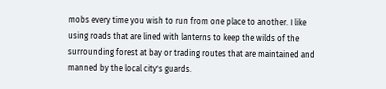mobs every time you wish to run from one place to another. I like using roads that are lined with lanterns to keep the wilds of the surrounding forest at bay or trading routes that are maintained and manned by the local city's guards.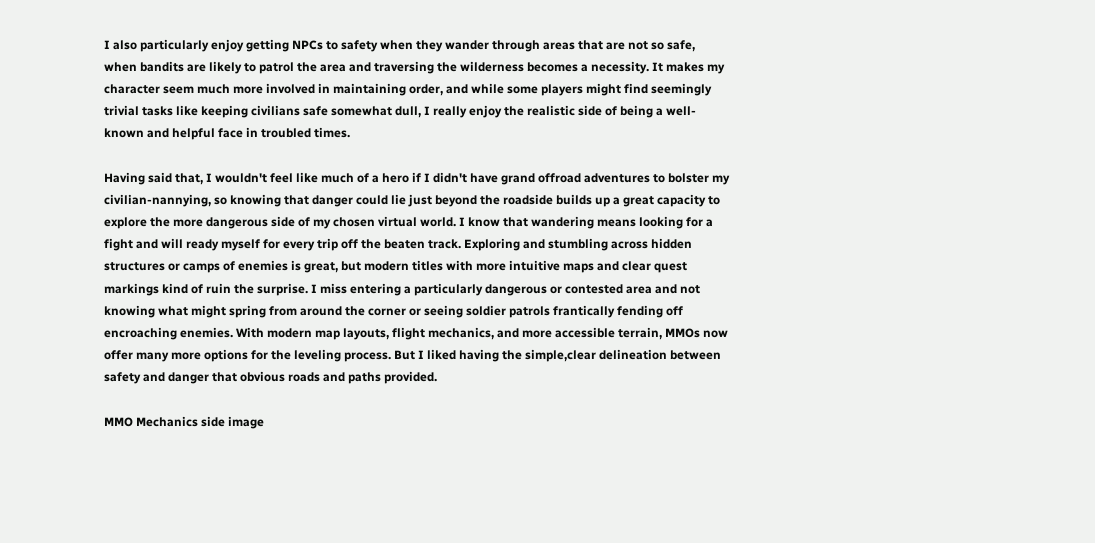I also particularly enjoy getting NPCs to safety when they wander through areas that are not so safe, when bandits are likely to patrol the area and traversing the wilderness becomes a necessity. It makes my character seem much more involved in maintaining order, and while some players might find seemingly trivial tasks like keeping civilians safe somewhat dull, I really enjoy the realistic side of being a well-known and helpful face in troubled times.

Having said that, I wouldn't feel like much of a hero if I didn't have grand offroad adventures to bolster my civilian-nannying, so knowing that danger could lie just beyond the roadside builds up a great capacity to explore the more dangerous side of my chosen virtual world. I know that wandering means looking for a fight and will ready myself for every trip off the beaten track. Exploring and stumbling across hidden structures or camps of enemies is great, but modern titles with more intuitive maps and clear quest markings kind of ruin the surprise. I miss entering a particularly dangerous or contested area and not knowing what might spring from around the corner or seeing soldier patrols frantically fending off encroaching enemies. With modern map layouts, flight mechanics, and more accessible terrain, MMOs now offer many more options for the leveling process. But I liked having the simple,clear delineation between safety and danger that obvious roads and paths provided.

MMO Mechanics side image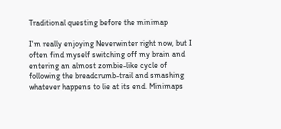Traditional questing before the minimap

I'm really enjoying Neverwinter right now, but I often find myself switching off my brain and entering an almost zombie-like cycle of following the breadcrumb-trail and smashing whatever happens to lie at its end. Minimaps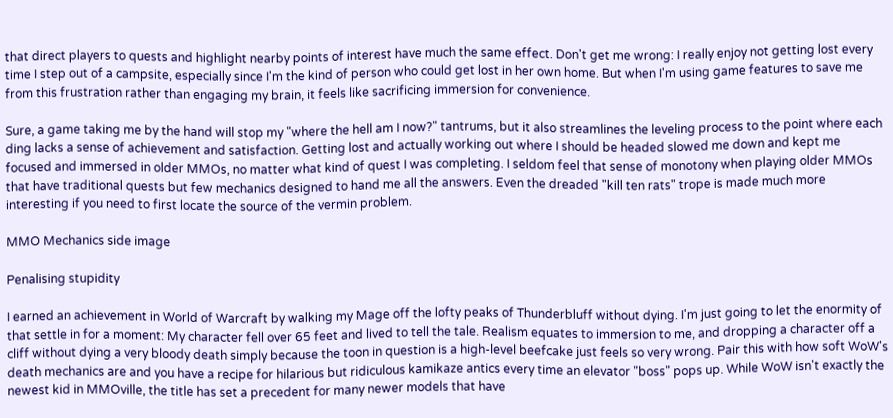that direct players to quests and highlight nearby points of interest have much the same effect. Don't get me wrong: I really enjoy not getting lost every time I step out of a campsite, especially since I'm the kind of person who could get lost in her own home. But when I'm using game features to save me from this frustration rather than engaging my brain, it feels like sacrificing immersion for convenience.

Sure, a game taking me by the hand will stop my "where the hell am I now?" tantrums, but it also streamlines the leveling process to the point where each ding lacks a sense of achievement and satisfaction. Getting lost and actually working out where I should be headed slowed me down and kept me focused and immersed in older MMOs, no matter what kind of quest I was completing. I seldom feel that sense of monotony when playing older MMOs that have traditional quests but few mechanics designed to hand me all the answers. Even the dreaded "kill ten rats" trope is made much more interesting if you need to first locate the source of the vermin problem.

MMO Mechanics side image

Penalising stupidity

I earned an achievement in World of Warcraft by walking my Mage off the lofty peaks of Thunderbluff without dying. I'm just going to let the enormity of that settle in for a moment: My character fell over 65 feet and lived to tell the tale. Realism equates to immersion to me, and dropping a character off a cliff without dying a very bloody death simply because the toon in question is a high-level beefcake just feels so very wrong. Pair this with how soft WoW's death mechanics are and you have a recipe for hilarious but ridiculous kamikaze antics every time an elevator "boss" pops up. While WoW isn't exactly the newest kid in MMOville, the title has set a precedent for many newer models that have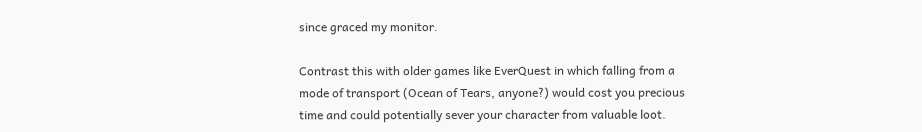since graced my monitor.

Contrast this with older games like EverQuest in which falling from a mode of transport (Ocean of Tears, anyone?) would cost you precious time and could potentially sever your character from valuable loot.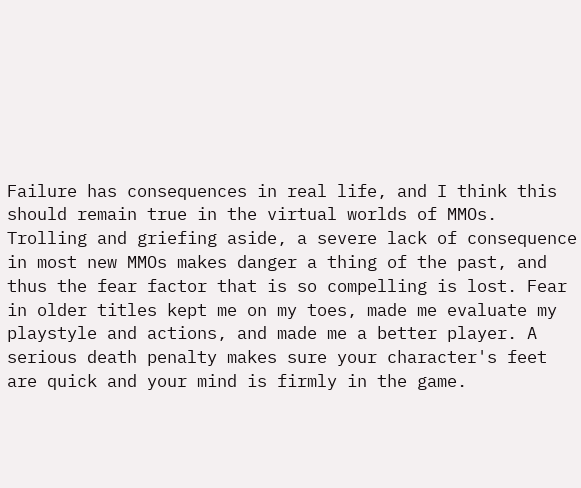Failure has consequences in real life, and I think this should remain true in the virtual worlds of MMOs. Trolling and griefing aside, a severe lack of consequence in most new MMOs makes danger a thing of the past, and thus the fear factor that is so compelling is lost. Fear in older titles kept me on my toes, made me evaluate my playstyle and actions, and made me a better player. A serious death penalty makes sure your character's feet are quick and your mind is firmly in the game.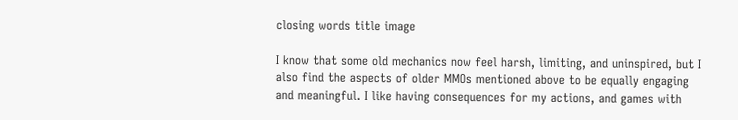closing words title image

I know that some old mechanics now feel harsh, limiting, and uninspired, but I also find the aspects of older MMOs mentioned above to be equally engaging and meaningful. I like having consequences for my actions, and games with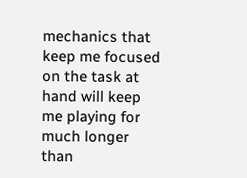mechanics that keep me focused on the task at hand will keep me playing for much longer than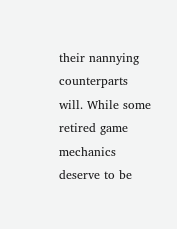their nannying counterparts will. While some retired game mechanics deserve to be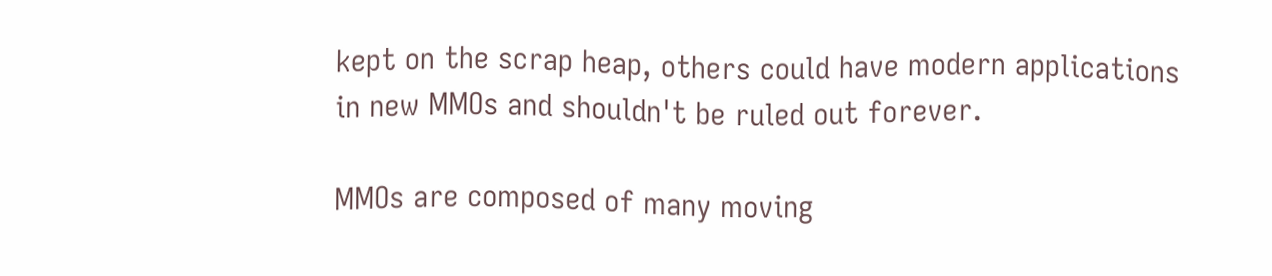kept on the scrap heap, others could have modern applications in new MMOs and shouldn't be ruled out forever.

MMOs are composed of many moving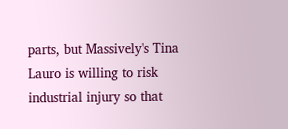parts, but Massively's Tina Lauro is willing to risk industrial injury so that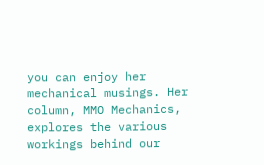you can enjoy her mechanical musings. Her column, MMO Mechanics, explores the various workings behind our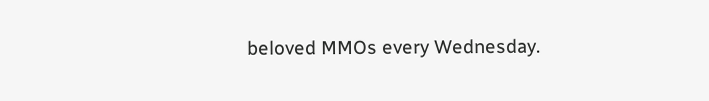beloved MMOs every Wednesday.